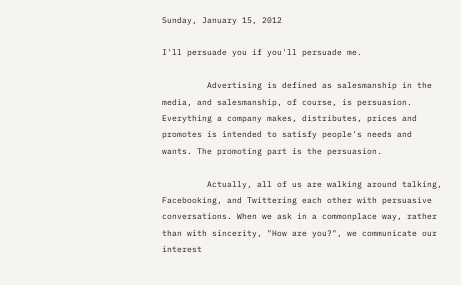Sunday, January 15, 2012

I'll persuade you if you'll persuade me.

         Advertising is defined as salesmanship in the media, and salesmanship, of course, is persuasion. Everything a company makes, distributes, prices and promotes is intended to satisfy people's needs and wants. The promoting part is the persuasion.

         Actually, all of us are walking around talking, Facebooking, and Twittering each other with persuasive conversations. When we ask in a commonplace way, rather than with sincerity, "How are you?", we communicate our interest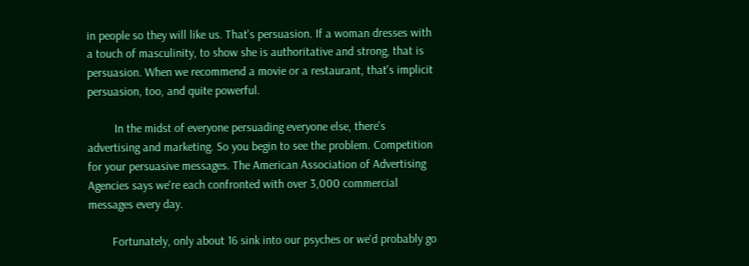in people so they will like us. That's persuasion. If a woman dresses with a touch of masculinity, to show she is authoritative and strong, that is persuasion. When we recommend a movie or a restaurant, that's implicit persuasion, too, and quite powerful.

         In the midst of everyone persuading everyone else, there's advertising and marketing. So you begin to see the problem. Competition for your persuasive messages. The American Association of Advertising Agencies says we're each confronted with over 3,000 commercial messages every day.

        Fortunately, only about 16 sink into our psyches or we'd probably go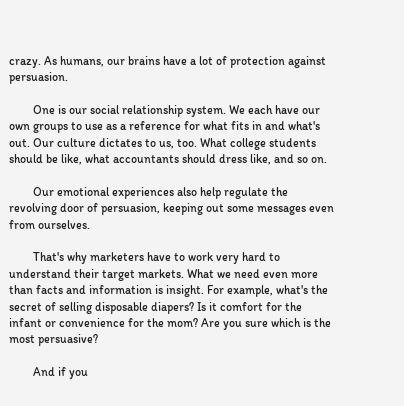crazy. As humans, our brains have a lot of protection against persuasion.

        One is our social relationship system. We each have our own groups to use as a reference for what fits in and what's out. Our culture dictates to us, too. What college students should be like, what accountants should dress like, and so on.

        Our emotional experiences also help regulate the revolving door of persuasion, keeping out some messages even from ourselves.

        That's why marketers have to work very hard to understand their target markets. What we need even more than facts and information is insight. For example, what's the secret of selling disposable diapers? Is it comfort for the infant or convenience for the mom? Are you sure which is the most persuasive?

        And if you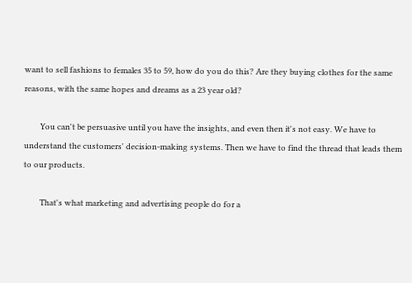want to sell fashions to females 35 to 59, how do you do this? Are they buying clothes for the same reasons, with the same hopes and dreams as a 23 year old?

        You can't be persuasive until you have the insights, and even then it's not easy. We have to understand the customers' decision-making systems. Then we have to find the thread that leads them to our products.

        That's what marketing and advertising people do for a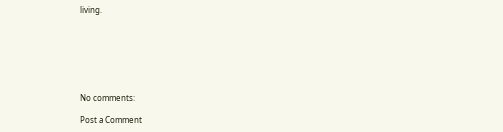living.







No comments:

Post a Comment